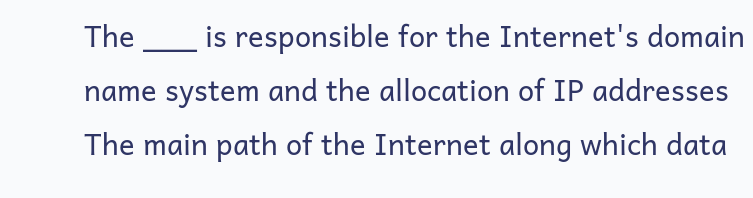The ___ is responsible for the Internet's domain name system and the allocation of IP addresses
The main path of the Internet along which data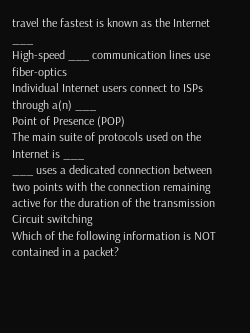travel the fastest is known as the Internet ___
High-speed ___ communication lines use fiber-optics
Individual Internet users connect to ISPs through a(n) ___
Point of Presence (POP)
The main suite of protocols used on the Internet is ___
___ uses a dedicated connection between two points with the connection remaining active for the duration of the transmission
Circuit switching
Which of the following information is NOT contained in a packet?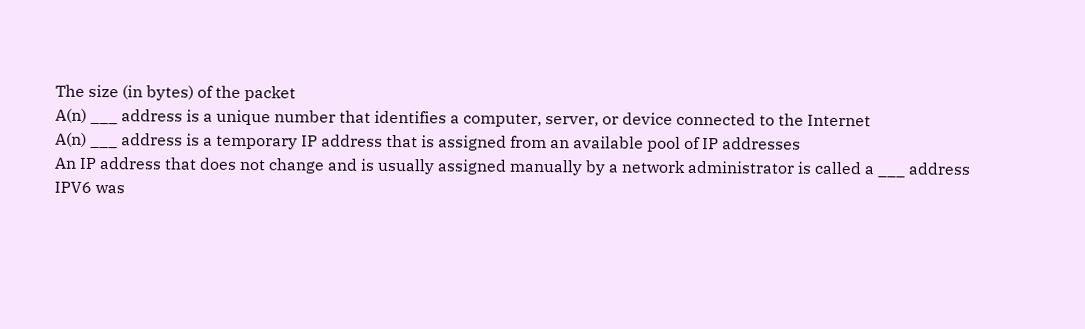The size (in bytes) of the packet
A(n) ___ address is a unique number that identifies a computer, server, or device connected to the Internet
A(n) ___ address is a temporary IP address that is assigned from an available pool of IP addresses
An IP address that does not change and is usually assigned manually by a network administrator is called a ___ address
IPV6 was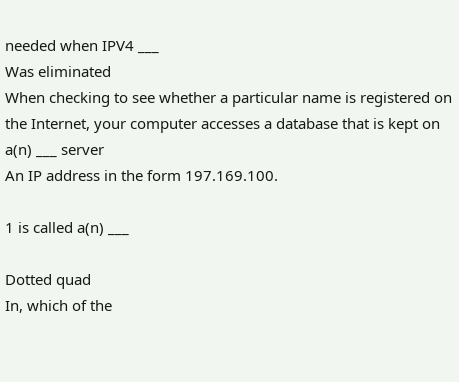needed when IPV4 ___
Was eliminated
When checking to see whether a particular name is registered on the Internet, your computer accesses a database that is kept on a(n) ___ server
An IP address in the form 197.169.100.

1 is called a(n) ___

Dotted quad
In, which of the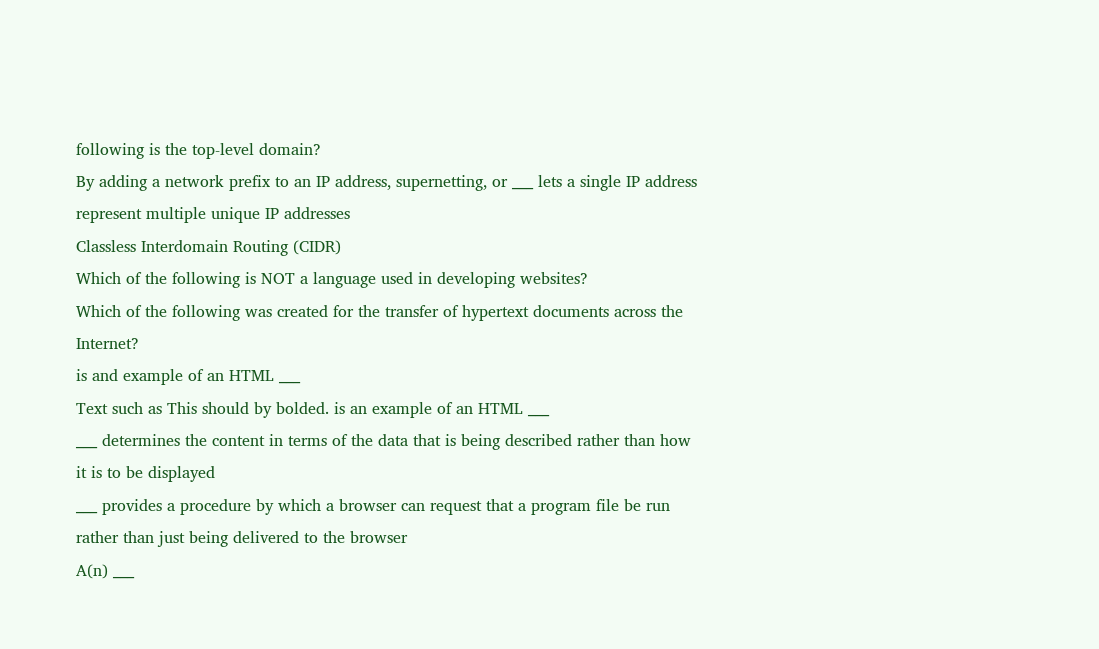following is the top-level domain?
By adding a network prefix to an IP address, supernetting, or ___ lets a single IP address represent multiple unique IP addresses
Classless Interdomain Routing (CIDR)
Which of the following is NOT a language used in developing websites?
Which of the following was created for the transfer of hypertext documents across the Internet?
is and example of an HTML ___
Text such as This should by bolded. is an example of an HTML ___
___ determines the content in terms of the data that is being described rather than how it is to be displayed
___ provides a procedure by which a browser can request that a program file be run rather than just being delivered to the browser
A(n) ___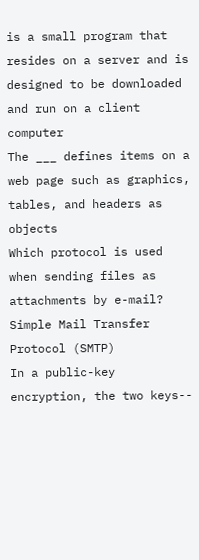is a small program that resides on a server and is designed to be downloaded and run on a client computer
The ___ defines items on a web page such as graphics, tables, and headers as objects
Which protocol is used when sending files as attachments by e-mail?
Simple Mail Transfer Protocol (SMTP)
In a public-key encryption, the two keys--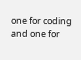one for coding and one for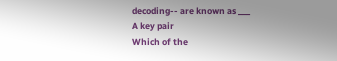decoding-- are known as ___
A key pair
Which of the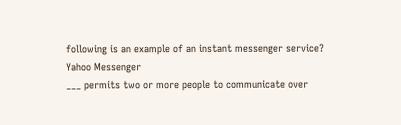following is an example of an instant messenger service?
Yahoo Messenger
___ permits two or more people to communicate over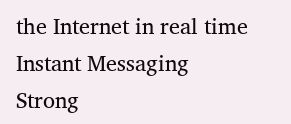the Internet in real time
Instant Messaging
Strong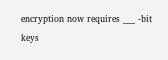encryption now requires ___ -bit keys